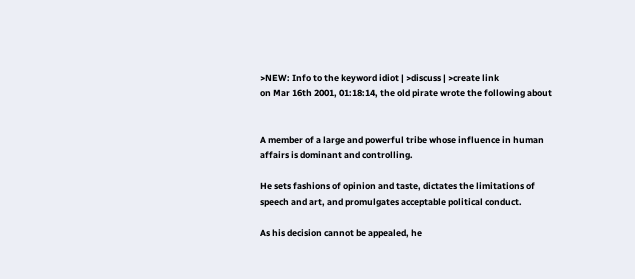>NEW: Info to the keyword idiot | >discuss | >create link
on Mar 16th 2001, 01:18:14, the old pirate wrote the following about


A member of a large and powerful tribe whose influence in human affairs is dominant and controlling.

He sets fashions of opinion and taste, dictates the limitations of speech and art, and promulgates acceptable political conduct.

As his decision cannot be appealed, he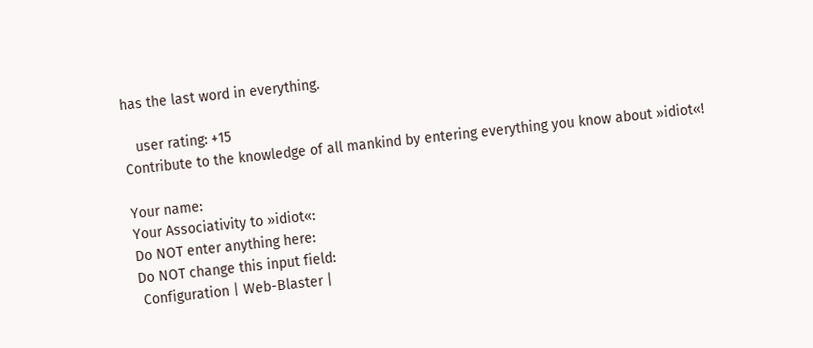has the last word in everything.

   user rating: +15
Contribute to the knowledge of all mankind by entering everything you know about »idiot«!

Your name:
Your Associativity to »idiot«:
Do NOT enter anything here:
Do NOT change this input field:
 Configuration | Web-Blaster |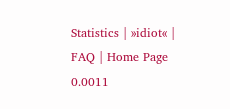Statistics | »idiot« | FAQ | Home Page
0.0011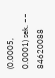(0.0005, 0.0001) sek. –– 84620088